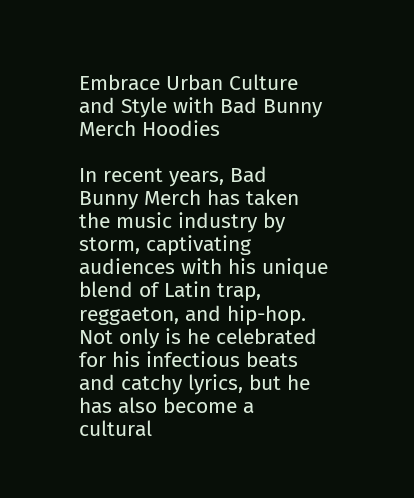Embrace Urban Culture and Style with Bad Bunny Merch Hoodies

In recent years, Bad Bunny Merch has taken the music industry by storm, captivating audiences with his unique blend of Latin trap, reggaeton, and hip-hop. Not only is he celebrated for his infectious beats and catchy lyrics, but he has also become a cultural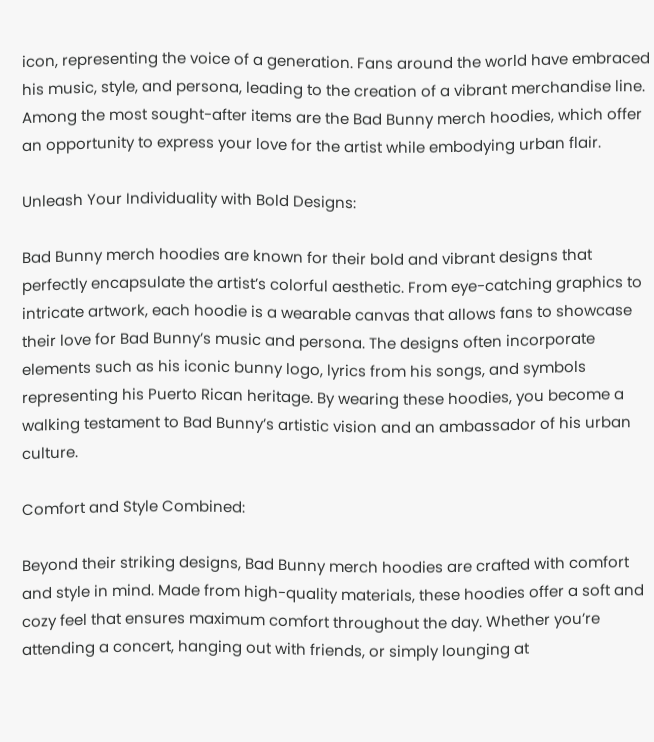icon, representing the voice of a generation. Fans around the world have embraced his music, style, and persona, leading to the creation of a vibrant merchandise line. Among the most sought-after items are the Bad Bunny merch hoodies, which offer an opportunity to express your love for the artist while embodying urban flair.

Unleash Your Individuality with Bold Designs:

Bad Bunny merch hoodies are known for their bold and vibrant designs that perfectly encapsulate the artist’s colorful aesthetic. From eye-catching graphics to intricate artwork, each hoodie is a wearable canvas that allows fans to showcase their love for Bad Bunny’s music and persona. The designs often incorporate elements such as his iconic bunny logo, lyrics from his songs, and symbols representing his Puerto Rican heritage. By wearing these hoodies, you become a walking testament to Bad Bunny’s artistic vision and an ambassador of his urban culture.

Comfort and Style Combined:

Beyond their striking designs, Bad Bunny merch hoodies are crafted with comfort and style in mind. Made from high-quality materials, these hoodies offer a soft and cozy feel that ensures maximum comfort throughout the day. Whether you’re attending a concert, hanging out with friends, or simply lounging at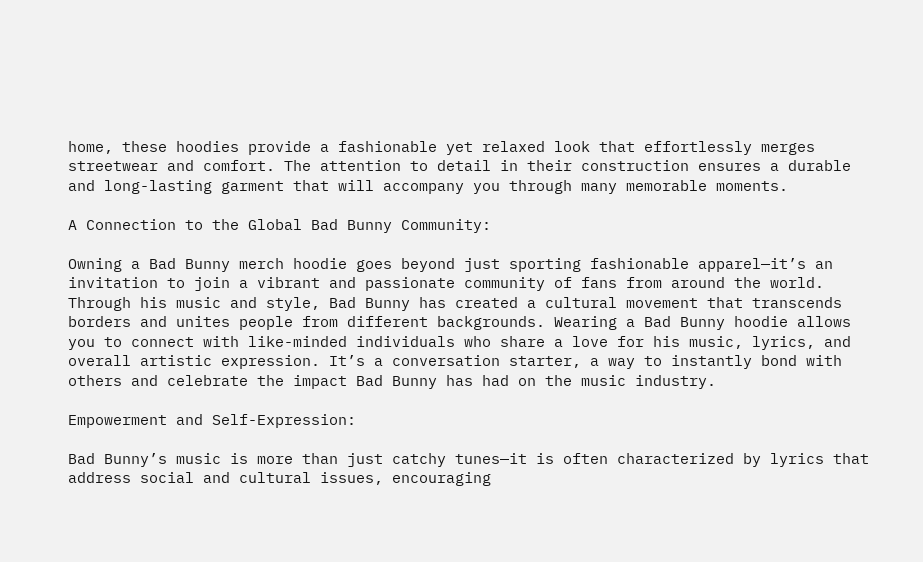home, these hoodies provide a fashionable yet relaxed look that effortlessly merges streetwear and comfort. The attention to detail in their construction ensures a durable and long-lasting garment that will accompany you through many memorable moments.

A Connection to the Global Bad Bunny Community:

Owning a Bad Bunny merch hoodie goes beyond just sporting fashionable apparel—it’s an invitation to join a vibrant and passionate community of fans from around the world. Through his music and style, Bad Bunny has created a cultural movement that transcends borders and unites people from different backgrounds. Wearing a Bad Bunny hoodie allows you to connect with like-minded individuals who share a love for his music, lyrics, and overall artistic expression. It’s a conversation starter, a way to instantly bond with others and celebrate the impact Bad Bunny has had on the music industry.

Empowerment and Self-Expression:

Bad Bunny’s music is more than just catchy tunes—it is often characterized by lyrics that address social and cultural issues, encouraging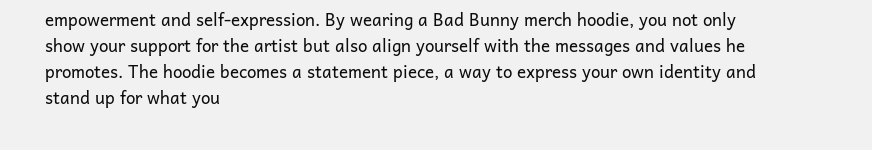empowerment and self-expression. By wearing a Bad Bunny merch hoodie, you not only show your support for the artist but also align yourself with the messages and values he promotes. The hoodie becomes a statement piece, a way to express your own identity and stand up for what you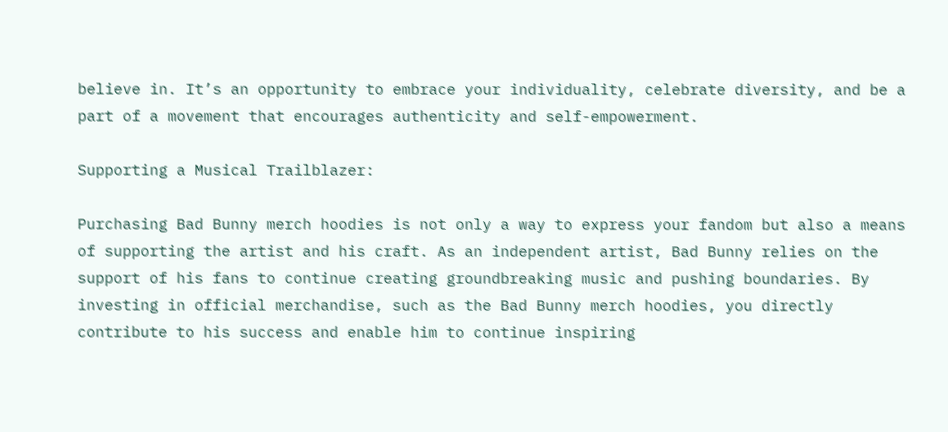believe in. It’s an opportunity to embrace your individuality, celebrate diversity, and be a part of a movement that encourages authenticity and self-empowerment.

Supporting a Musical Trailblazer:

Purchasing Bad Bunny merch hoodies is not only a way to express your fandom but also a means of supporting the artist and his craft. As an independent artist, Bad Bunny relies on the support of his fans to continue creating groundbreaking music and pushing boundaries. By investing in official merchandise, such as the Bad Bunny merch hoodies, you directly contribute to his success and enable him to continue inspiring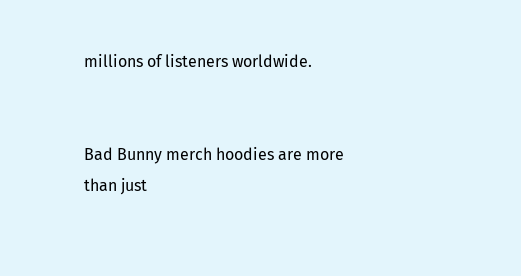millions of listeners worldwide.


Bad Bunny merch hoodies are more than just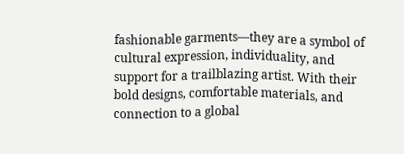fashionable garments—they are a symbol of cultural expression, individuality, and support for a trailblazing artist. With their bold designs, comfortable materials, and connection to a global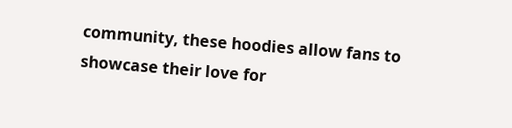community, these hoodies allow fans to showcase their love for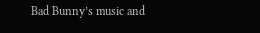Bad Bunny’s music and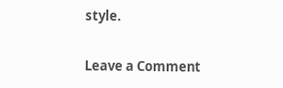style.

Leave a Comment